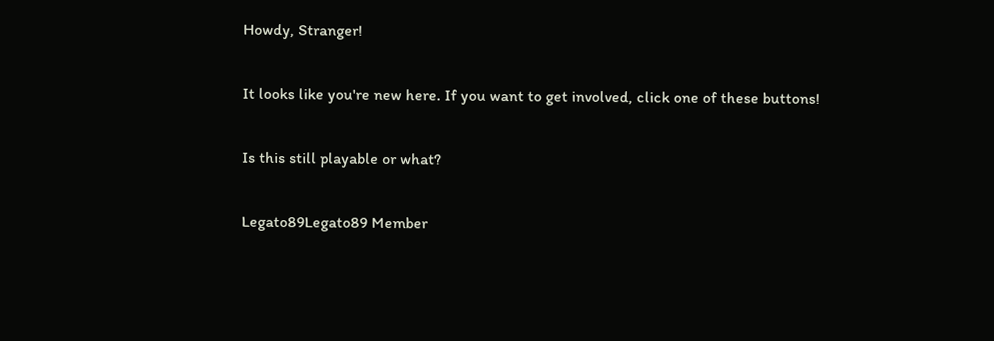Howdy, Stranger!

It looks like you're new here. If you want to get involved, click one of these buttons!

Is this still playable or what?

Legato89Legato89 Member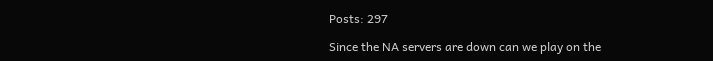Posts: 297

Since the NA servers are down can we play on the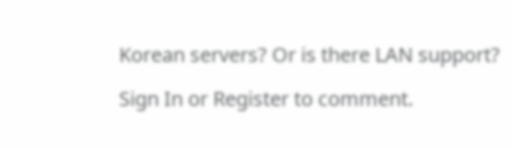Korean servers? Or is there LAN support?

Sign In or Register to comment.